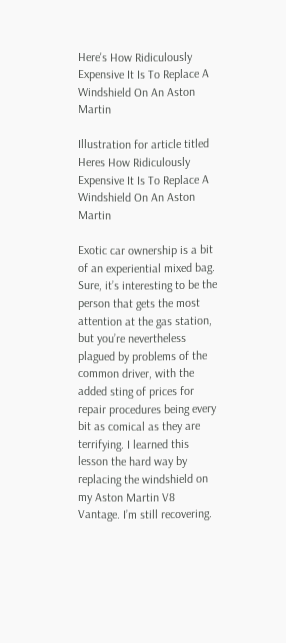Here's How Ridiculously Expensive It Is To Replace A Windshield On An Aston Martin

Illustration for article titled Heres How Ridiculously Expensive It Is To Replace A Windshield On An Aston Martin

Exotic car ownership is a bit of an experiential mixed bag. Sure, it’s interesting to be the person that gets the most attention at the gas station, but you’re nevertheless plagued by problems of the common driver, with the added sting of prices for repair procedures being every bit as comical as they are terrifying. I learned this lesson the hard way by replacing the windshield on my Aston Martin V8 Vantage. I’m still recovering.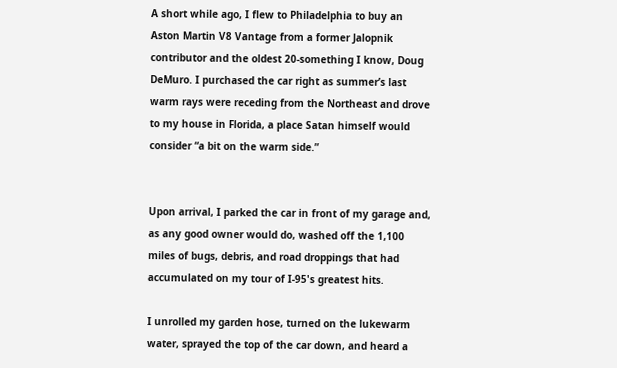A short while ago, I flew to Philadelphia to buy an Aston Martin V8 Vantage from a former Jalopnik contributor and the oldest 20-something I know, Doug DeMuro. I purchased the car right as summer’s last warm rays were receding from the Northeast and drove to my house in Florida, a place Satan himself would consider “a bit on the warm side.”


Upon arrival, I parked the car in front of my garage and, as any good owner would do, washed off the 1,100 miles of bugs, debris, and road droppings that had accumulated on my tour of I-95's greatest hits.

I unrolled my garden hose, turned on the lukewarm water, sprayed the top of the car down, and heard a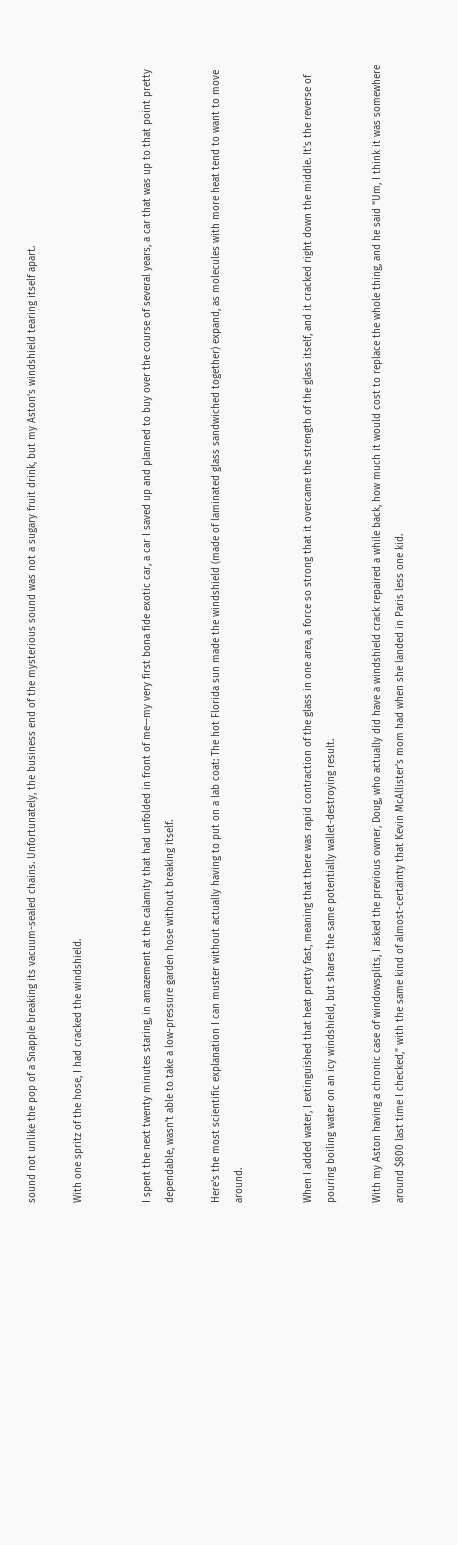sound not unlike the pop of a Snapple breaking its vacuum-sealed chains. Unfortunately, the business end of the mysterious sound was not a sugary fruit drink, but my Aston’s windshield tearing itself apart.

With one spritz of the hose, I had cracked the windshield.


I spent the next twenty minutes staring, in amazement at the calamity that had unfolded in front of me—my very first bona fide exotic car, a car I saved up and planned to buy over the course of several years, a car that was up to that point pretty dependable, wasn’t able to take a low-pressure garden hose without breaking itself.

Here’s the most scientific explanation I can muster without actually having to put on a lab coat: The hot Florida sun made the windshield (made of laminated glass sandwiched together) expand, as molecules with more heat tend to want to move around.


When I added water, I extinguished that heat pretty fast, meaning that there was rapid contraction of the glass in one area, a force so strong that it overcame the strength of the glass itself, and it cracked right down the middle. It’s the reverse of pouring boiling water on an icy windshield, but shares the same potentially wallet-destroying result.

With my Aston having a chronic case of windowsplits, I asked the previous owner, Doug, who actually did have a windshield crack repaired a while back, how much it would cost to replace the whole thing, and he said “Um, I think it was somewhere around $800 last time I checked,” with the same kind of almost-certainty that Kevin McAllister’s mom had when she landed in Paris less one kid.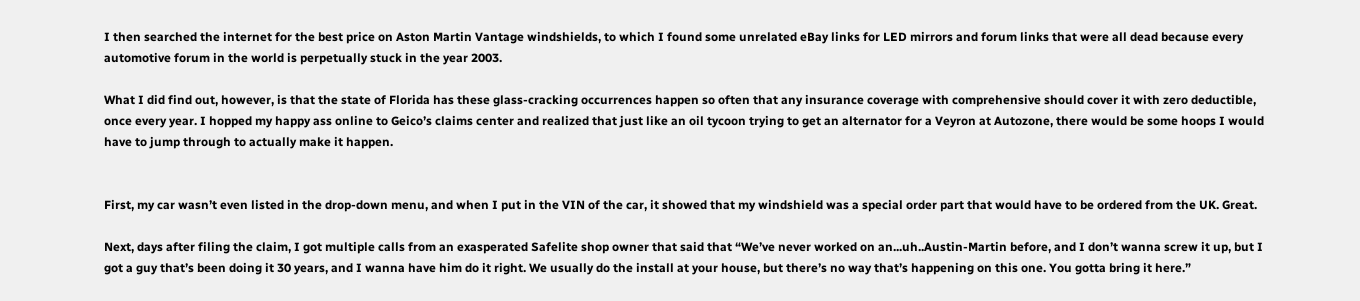I then searched the internet for the best price on Aston Martin Vantage windshields, to which I found some unrelated eBay links for LED mirrors and forum links that were all dead because every automotive forum in the world is perpetually stuck in the year 2003.

What I did find out, however, is that the state of Florida has these glass-cracking occurrences happen so often that any insurance coverage with comprehensive should cover it with zero deductible, once every year. I hopped my happy ass online to Geico’s claims center and realized that just like an oil tycoon trying to get an alternator for a Veyron at Autozone, there would be some hoops I would have to jump through to actually make it happen.


First, my car wasn’t even listed in the drop-down menu, and when I put in the VIN of the car, it showed that my windshield was a special order part that would have to be ordered from the UK. Great.

Next, days after filing the claim, I got multiple calls from an exasperated Safelite shop owner that said that “We’ve never worked on an...uh..Austin-Martin before, and I don’t wanna screw it up, but I got a guy that’s been doing it 30 years, and I wanna have him do it right. We usually do the install at your house, but there’s no way that’s happening on this one. You gotta bring it here.”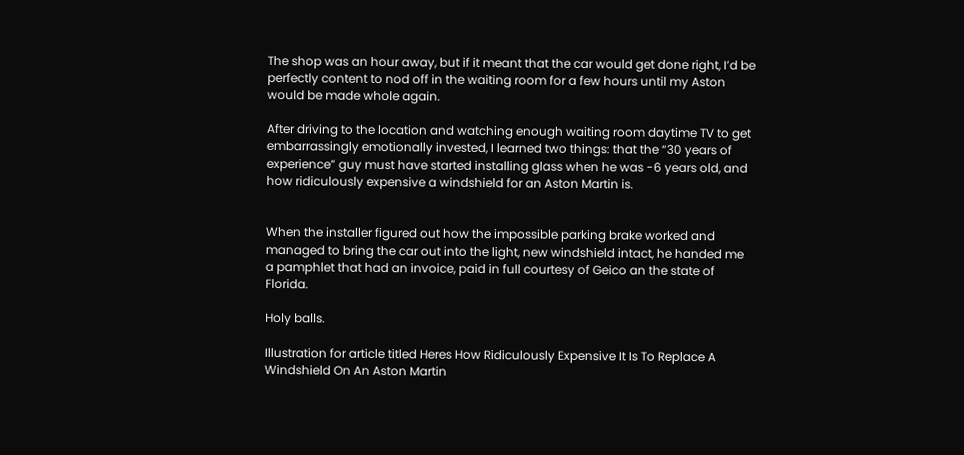The shop was an hour away, but if it meant that the car would get done right, I’d be perfectly content to nod off in the waiting room for a few hours until my Aston would be made whole again.

After driving to the location and watching enough waiting room daytime TV to get embarrassingly emotionally invested, I learned two things: that the “30 years of experience” guy must have started installing glass when he was -6 years old, and how ridiculously expensive a windshield for an Aston Martin is.


When the installer figured out how the impossible parking brake worked and managed to bring the car out into the light, new windshield intact, he handed me a pamphlet that had an invoice, paid in full courtesy of Geico an the state of Florida.

Holy balls.

Illustration for article titled Heres How Ridiculously Expensive It Is To Replace A Windshield On An Aston Martin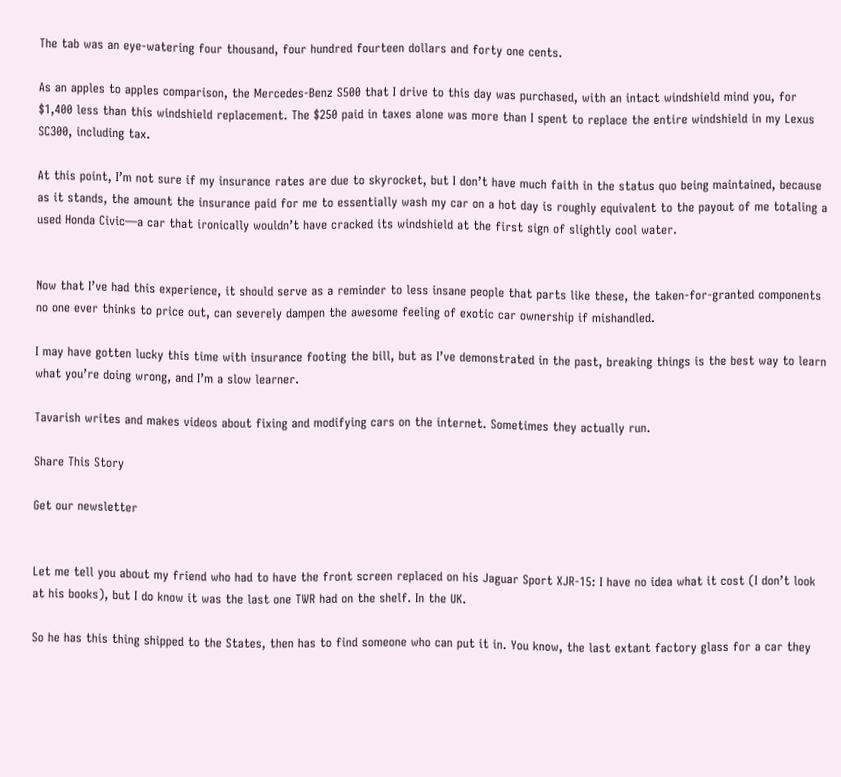The tab was an eye-watering four thousand, four hundred fourteen dollars and forty one cents.

As an apples to apples comparison, the Mercedes-Benz S500 that I drive to this day was purchased, with an intact windshield mind you, for $1,400 less than this windshield replacement. The $250 paid in taxes alone was more than I spent to replace the entire windshield in my Lexus SC300, including tax.

At this point, I’m not sure if my insurance rates are due to skyrocket, but I don’t have much faith in the status quo being maintained, because as it stands, the amount the insurance paid for me to essentially wash my car on a hot day is roughly equivalent to the payout of me totaling a used Honda Civic—a car that ironically wouldn’t have cracked its windshield at the first sign of slightly cool water.


Now that I’ve had this experience, it should serve as a reminder to less insane people that parts like these, the taken-for-granted components no one ever thinks to price out, can severely dampen the awesome feeling of exotic car ownership if mishandled.

I may have gotten lucky this time with insurance footing the bill, but as I’ve demonstrated in the past, breaking things is the best way to learn what you’re doing wrong, and I’m a slow learner.

Tavarish writes and makes videos about fixing and modifying cars on the internet. Sometimes they actually run.

Share This Story

Get our newsletter


Let me tell you about my friend who had to have the front screen replaced on his Jaguar Sport XJR-15: I have no idea what it cost (I don’t look at his books), but I do know it was the last one TWR had on the shelf. In the UK.

So he has this thing shipped to the States, then has to find someone who can put it in. You know, the last extant factory glass for a car they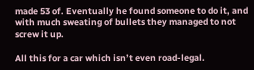made 53 of. Eventually he found someone to do it, and with much sweating of bullets they managed to not screw it up.

All this for a car which isn’t even road-legal.